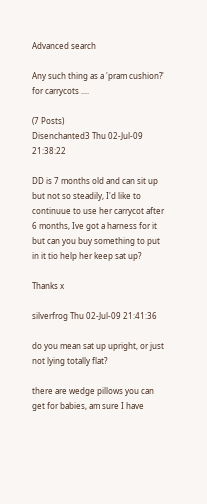Advanced search

Any such thing as a 'pram cushion?' for carrycots ....

(7 Posts)
Disenchanted3 Thu 02-Jul-09 21:38:22

DD is 7 months old and can sit up but not so steadily, I'd like to continuue to use her carrycot after 6 months, Ive got a harness for it but can you buy something to put in it tio help her keep sat up?

Thanks x

silverfrog Thu 02-Jul-09 21:41:36

do you mean sat up upright, or just not lying totally flat?

there are wedge pillows you can get for babies, am sure I have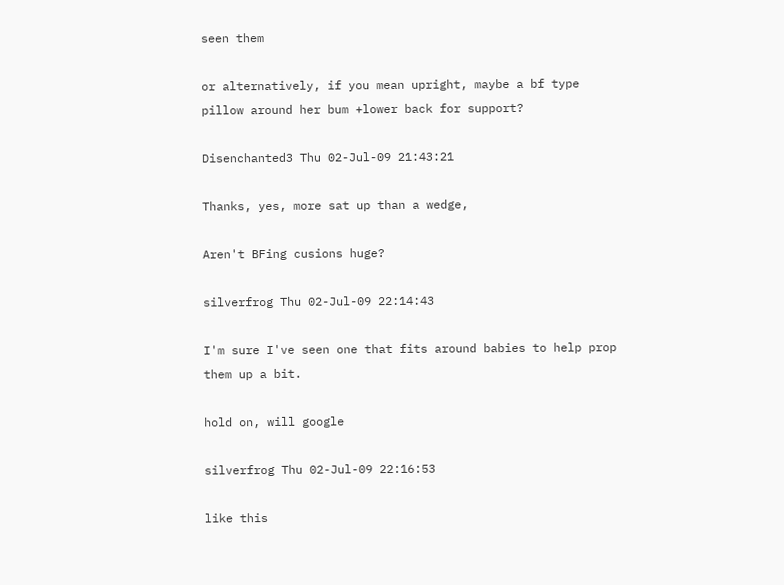seen them

or alternatively, if you mean upright, maybe a bf type pillow around her bum +lower back for support?

Disenchanted3 Thu 02-Jul-09 21:43:21

Thanks, yes, more sat up than a wedge,

Aren't BFing cusions huge?

silverfrog Thu 02-Jul-09 22:14:43

I'm sure I've seen one that fits around babies to help prop them up a bit.

hold on, will google

silverfrog Thu 02-Jul-09 22:16:53

like this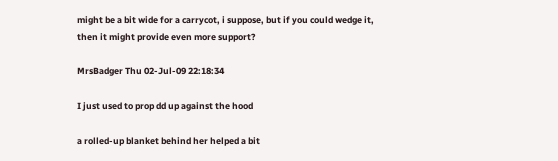might be a bit wide for a carrycot, i suppose, but if you could wedge it, then it might provide even more support?

MrsBadger Thu 02-Jul-09 22:18:34

I just used to prop dd up against the hood

a rolled-up blanket behind her helped a bit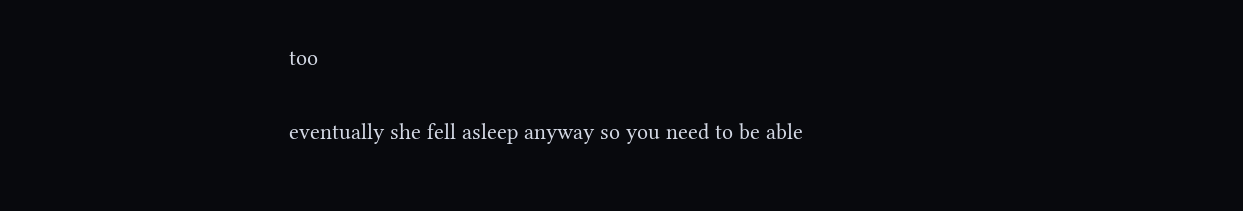too

eventually she fell asleep anyway so you need to be able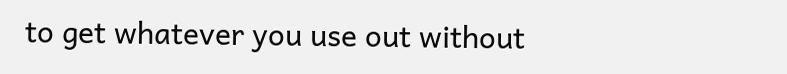to get whatever you use out without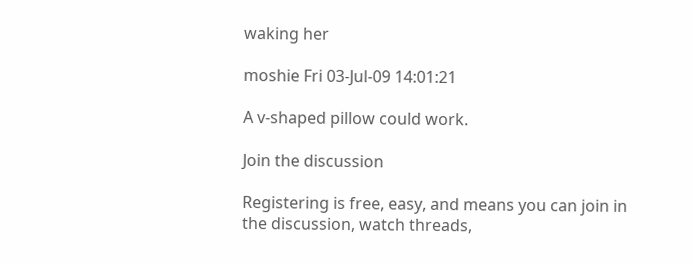waking her

moshie Fri 03-Jul-09 14:01:21

A v-shaped pillow could work.

Join the discussion

Registering is free, easy, and means you can join in the discussion, watch threads,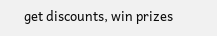get discounts, win prizes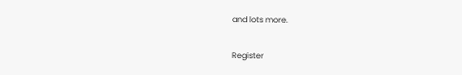and lots more.

Register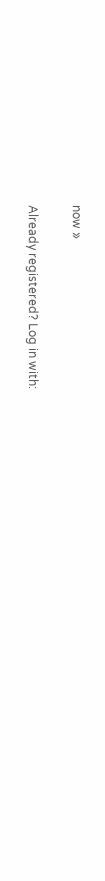now »

Already registered? Log in with: